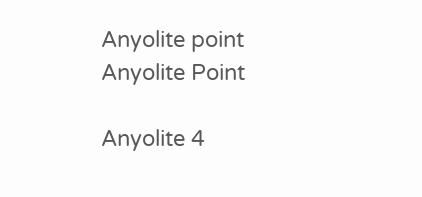Anyolite point
Anyolite Point

Anyolite 4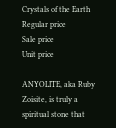Crystals of the Earth
Regular price
Sale price
Unit price

ANYOLITE, aka Ruby Zoisite, is truly a spiritual stone that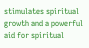stimulates spiritual growth and a powerful aid for spiritual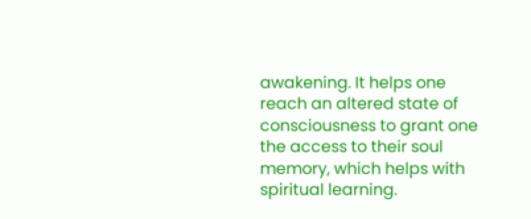awakening. It helps one reach an altered state of consciousness to grant one the access to their soul memory, which helps with spiritual learning.